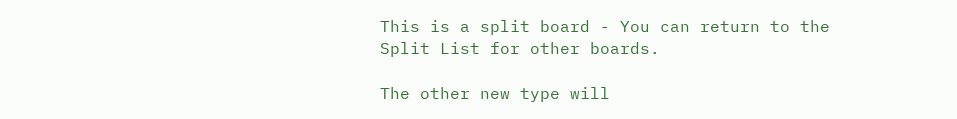This is a split board - You can return to the Split List for other boards.

The other new type will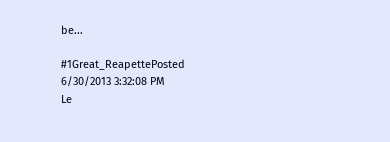be...

#1Great_ReapettePosted 6/30/2013 3:32:08 PM
Le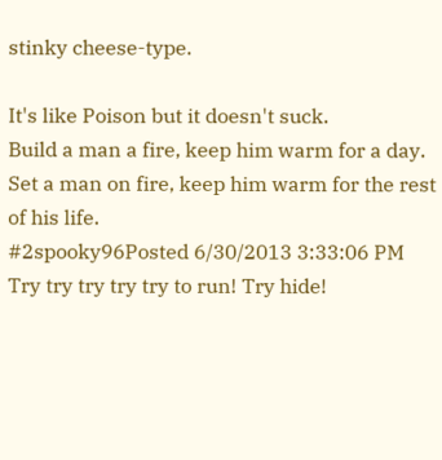stinky cheese-type.

It's like Poison but it doesn't suck.
Build a man a fire, keep him warm for a day.
Set a man on fire, keep him warm for the rest of his life.
#2spooky96Posted 6/30/2013 3:33:06 PM
Try try try try try to run! Try hide!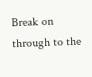Break on through to the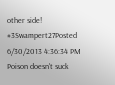other side!
#3Swampert27Posted 6/30/2013 4:36:34 PM
Poison doesn't suck